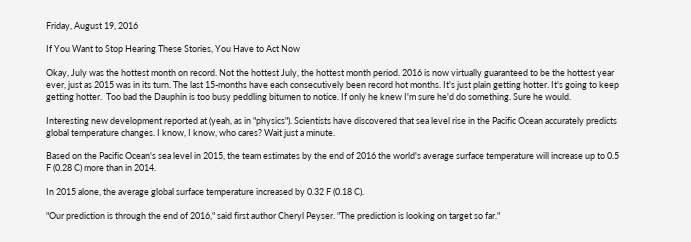Friday, August 19, 2016

If You Want to Stop Hearing These Stories, You Have to Act Now

Okay, July was the hottest month on record. Not the hottest July, the hottest month period. 2016 is now virtually guaranteed to be the hottest year ever, just as 2015 was in its turn. The last 15-months have each consecutively been record hot months. It's just plain getting hotter. It's going to keep getting hotter.  Too bad the Dauphin is too busy peddling bitumen to notice. If only he knew I'm sure he'd do something. Sure he would.

Interesting new development reported at (yeah, as in "physics"). Scientists have discovered that sea level rise in the Pacific Ocean accurately predicts global temperature changes. I know, I know, who cares? Wait just a minute.

Based on the Pacific Ocean's sea level in 2015, the team estimates by the end of 2016 the world's average surface temperature will increase up to 0.5 F (0.28 C) more than in 2014.

In 2015 alone, the average global surface temperature increased by 0.32 F (0.18 C).

"Our prediction is through the end of 2016," said first author Cheryl Peyser. "The prediction is looking on target so far."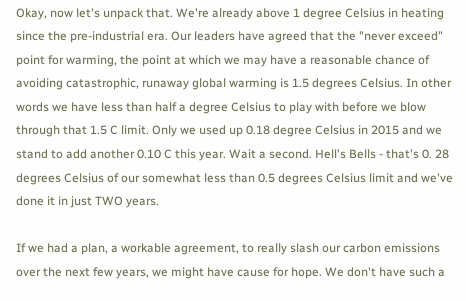Okay, now let's unpack that. We're already above 1 degree Celsius in heating since the pre-industrial era. Our leaders have agreed that the "never exceed" point for warming, the point at which we may have a reasonable chance of avoiding catastrophic, runaway global warming is 1.5 degrees Celsius. In other words we have less than half a degree Celsius to play with before we blow through that 1.5 C limit. Only we used up 0.18 degree Celsius in 2015 and we stand to add another 0.10 C this year. Wait a second. Hell's Bells - that's 0. 28 degrees Celsius of our somewhat less than 0.5 degrees Celsius limit and we've done it in just TWO years.

If we had a plan, a workable agreement, to really slash our carbon emissions over the next few years, we might have cause for hope. We don't have such a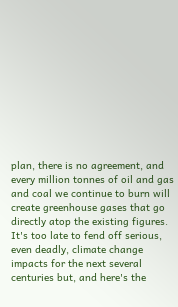plan, there is no agreement, and every million tonnes of oil and gas and coal we continue to burn will create greenhouse gases that go directly atop the existing figures. It's too late to fend off serious, even deadly, climate change impacts for the next several centuries but, and here's the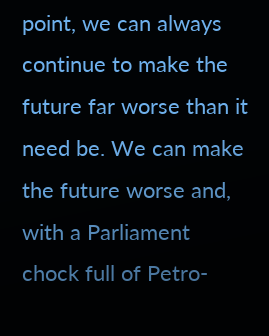point, we can always continue to make the future far worse than it need be. We can make the future worse and, with a Parliament chock full of Petro-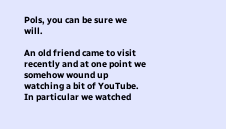Pols, you can be sure we will.

An old friend came to visit recently and at one point we somehow wound up watching a bit of YouTube. In particular we watched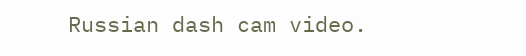Russian dash cam video.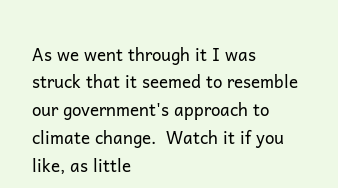As we went through it I was struck that it seemed to resemble our government's approach to climate change.  Watch it if you like, as little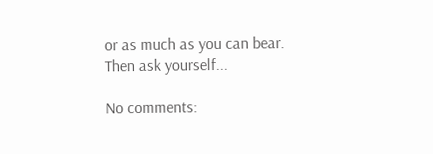or as much as you can bear. Then ask yourself...

No comments: